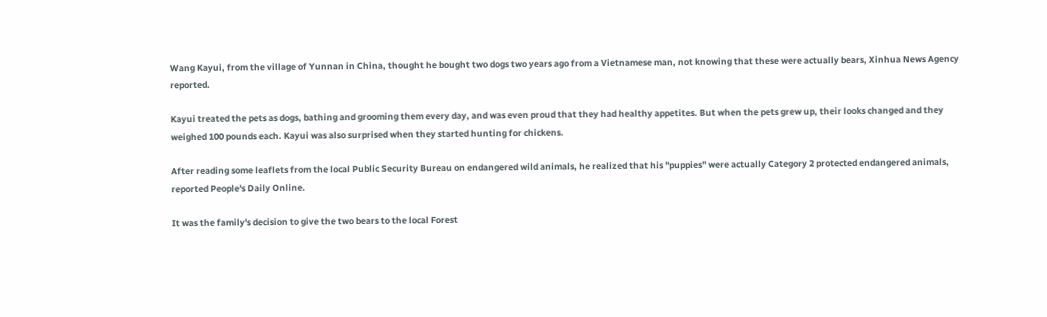Wang Kayui, from the village of Yunnan in China, thought he bought two dogs two years ago from a Vietnamese man, not knowing that these were actually bears, Xinhua News Agency reported.

Kayui treated the pets as dogs, bathing and grooming them every day, and was even proud that they had healthy appetites. But when the pets grew up, their looks changed and they weighed 100 pounds each. Kayui was also surprised when they started hunting for chickens.

After reading some leaflets from the local Public Security Bureau on endangered wild animals, he realized that his "puppies" were actually Category 2 protected endangered animals, reported People's Daily Online.

It was the family's decision to give the two bears to the local Forest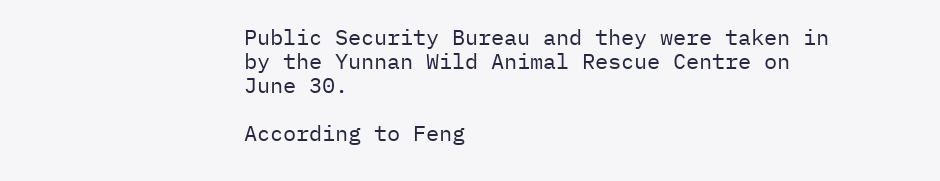Public Security Bureau and they were taken in by the Yunnan Wild Animal Rescue Centre on June 30.

According to Feng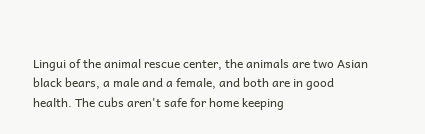Lingui of the animal rescue center, the animals are two Asian black bears, a male and a female, and both are in good health. The cubs aren't safe for home keeping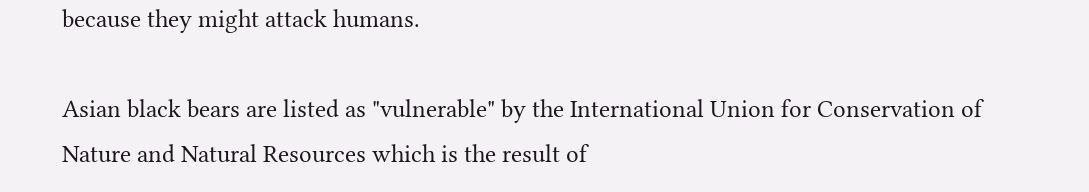because they might attack humans.

Asian black bears are listed as "vulnerable" by the International Union for Conservation of Nature and Natural Resources which is the result of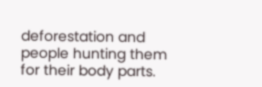deforestation and people hunting them for their body parts.